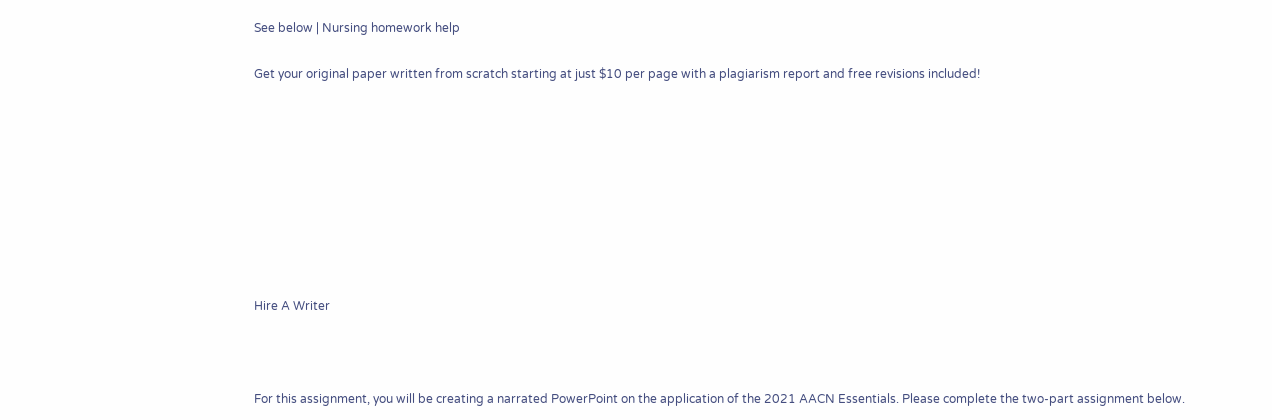See below | Nursing homework help

Get your original paper written from scratch starting at just $10 per page with a plagiarism report and free revisions included!









Hire A Writer



For this assignment, you will be creating a narrated PowerPoint on the application of the 2021 AACN Essentials. Please complete the two-part assignment below.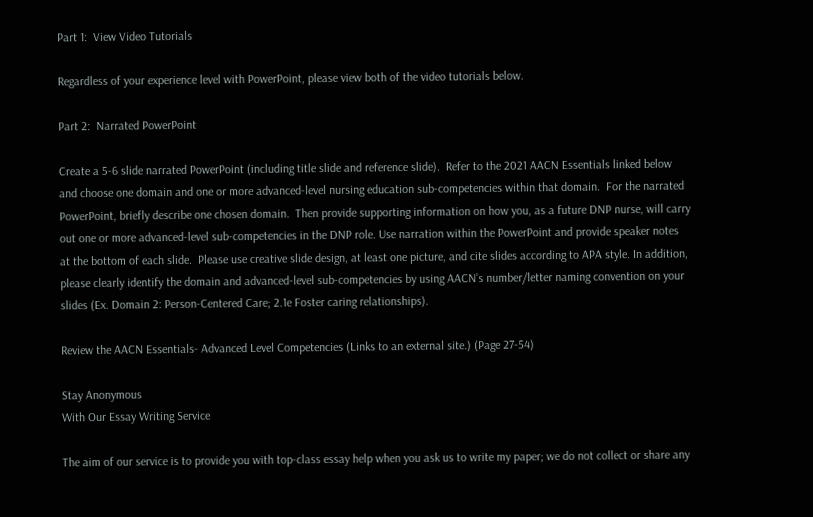Part 1:  View Video Tutorials

Regardless of your experience level with PowerPoint, please view both of the video tutorials below.

Part 2:  Narrated PowerPoint

Create a 5-6 slide narrated PowerPoint (including title slide and reference slide).  Refer to the 2021 AACN Essentials linked below and choose one domain and one or more advanced-level nursing education sub-competencies within that domain.  For the narrated PowerPoint, briefly describe one chosen domain.  Then provide supporting information on how you, as a future DNP nurse, will carry out one or more advanced-level sub-competencies in the DNP role. Use narration within the PowerPoint and provide speaker notes at the bottom of each slide.  Please use creative slide design, at least one picture, and cite slides according to APA style. In addition, please clearly identify the domain and advanced-level sub-competencies by using AACN’s number/letter naming convention on your slides (Ex. Domain 2: Person-Centered Care; 2.1e Foster caring relationships).

Review the AACN Essentials- Advanced Level Competencies (Links to an external site.) (Page 27-54)

Stay Anonymous
With Our Essay Writing Service

The aim of our service is to provide you with top-class essay help when you ask us to write my paper; we do not collect or share any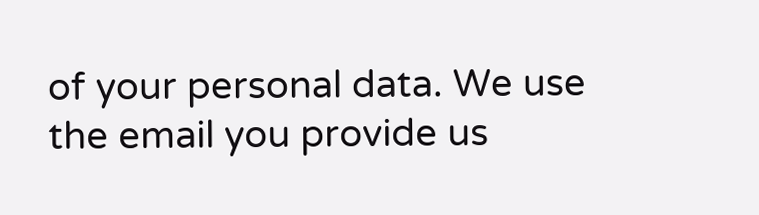of your personal data. We use the email you provide us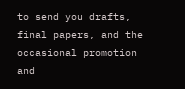to send you drafts, final papers, and the occasional promotion and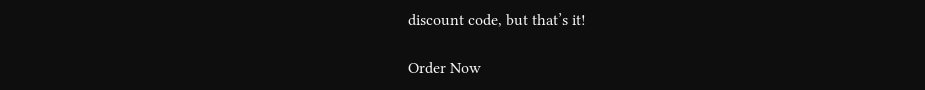discount code, but that’s it!

Order Now